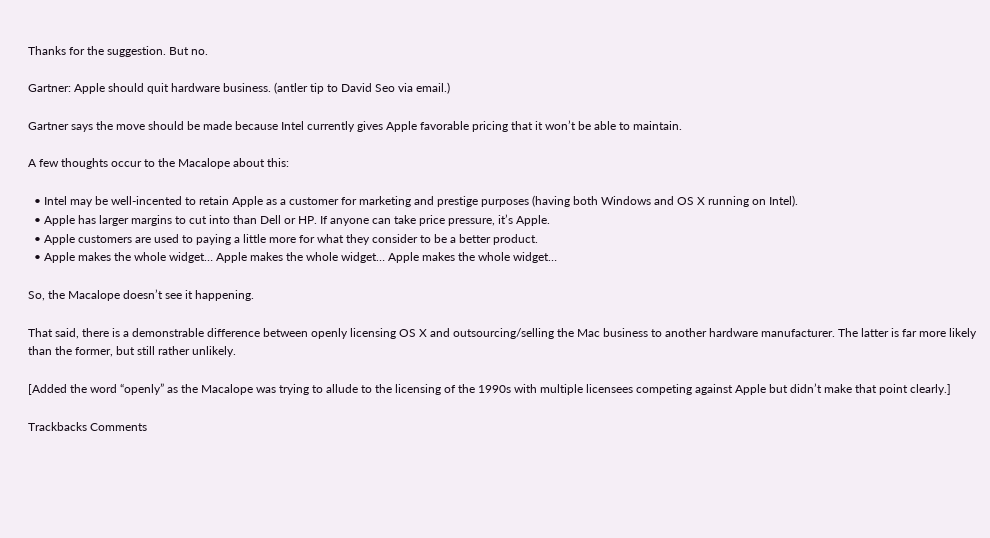Thanks for the suggestion. But no.

Gartner: Apple should quit hardware business. (antler tip to David Seo via email.)

Gartner says the move should be made because Intel currently gives Apple favorable pricing that it won’t be able to maintain.

A few thoughts occur to the Macalope about this:

  • Intel may be well-incented to retain Apple as a customer for marketing and prestige purposes (having both Windows and OS X running on Intel).
  • Apple has larger margins to cut into than Dell or HP. If anyone can take price pressure, it’s Apple.
  • Apple customers are used to paying a little more for what they consider to be a better product.
  • Apple makes the whole widget… Apple makes the whole widget… Apple makes the whole widget…

So, the Macalope doesn’t see it happening.

That said, there is a demonstrable difference between openly licensing OS X and outsourcing/selling the Mac business to another hardware manufacturer. The latter is far more likely than the former, but still rather unlikely.

[Added the word “openly” as the Macalope was trying to allude to the licensing of the 1990s with multiple licensees competing against Apple but didn’t make that point clearly.]

Trackbacks Comments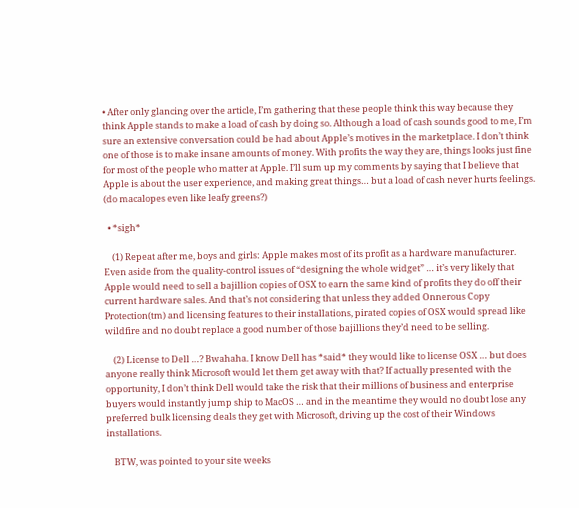• After only glancing over the article, I’m gathering that these people think this way because they think Apple stands to make a load of cash by doing so. Although a load of cash sounds good to me, I’m sure an extensive conversation could be had about Apple’s motives in the marketplace. I don’t think one of those is to make insane amounts of money. With profits the way they are, things looks just fine for most of the people who matter at Apple. I’ll sum up my comments by saying that I believe that Apple is about the user experience, and making great things… but a load of cash never hurts feelings. (do macalopes even like leafy greens?)

  • *sigh*

    (1) Repeat after me, boys and girls: Apple makes most of its profit as a hardware manufacturer. Even aside from the quality-control issues of “designing the whole widget” … it’s very likely that Apple would need to sell a bajillion copies of OSX to earn the same kind of profits they do off their current hardware sales. And that’s not considering that unless they added Onnerous Copy Protection(tm) and licensing features to their installations, pirated copies of OSX would spread like wildfire and no doubt replace a good number of those bajillions they’d need to be selling.

    (2) License to Dell …? Bwahaha. I know Dell has *said* they would like to license OSX … but does anyone really think Microsoft would let them get away with that? If actually presented with the opportunity, I don’t think Dell would take the risk that their millions of business and enterprise buyers would instantly jump ship to MacOS … and in the meantime they would no doubt lose any preferred bulk licensing deals they get with Microsoft, driving up the cost of their Windows installations.

    BTW, was pointed to your site weeks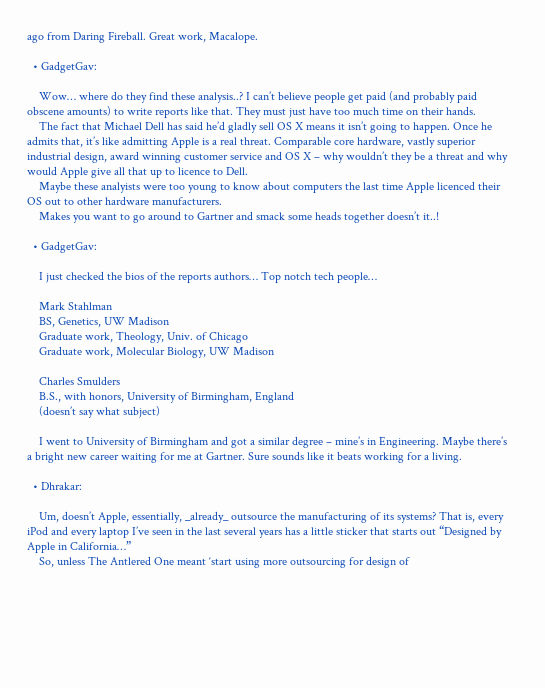ago from Daring Fireball. Great work, Macalope.

  • GadgetGav:

    Wow… where do they find these analysis..? I can’t believe people get paid (and probably paid obscene amounts) to write reports like that. They must just have too much time on their hands.
    The fact that Michael Dell has said he’d gladly sell OS X means it isn’t going to happen. Once he admits that, it’s like admitting Apple is a real threat. Comparable core hardware, vastly superior industrial design, award winning customer service and OS X – why wouldn’t they be a threat and why would Apple give all that up to licence to Dell.
    Maybe these analyists were too young to know about computers the last time Apple licenced their OS out to other hardware manufacturers.
    Makes you want to go around to Gartner and smack some heads together doesn’t it..!

  • GadgetGav:

    I just checked the bios of the reports authors… Top notch tech people…

    Mark Stahlman
    BS, Genetics, UW Madison
    Graduate work, Theology, Univ. of Chicago
    Graduate work, Molecular Biology, UW Madison

    Charles Smulders
    B.S., with honors, University of Birmingham, England
    (doesn’t say what subject)

    I went to University of Birmingham and got a similar degree – mine’s in Engineering. Maybe there’s a bright new career waiting for me at Gartner. Sure sounds like it beats working for a living.

  • Dhrakar:

    Um, doesn’t Apple, essentially, _already_ outsource the manufacturing of its systems? That is, every iPod and every laptop I’ve seen in the last several years has a little sticker that starts out “Designed by Apple in California…”
    So, unless The Antlered One meant ‘start using more outsourcing for design of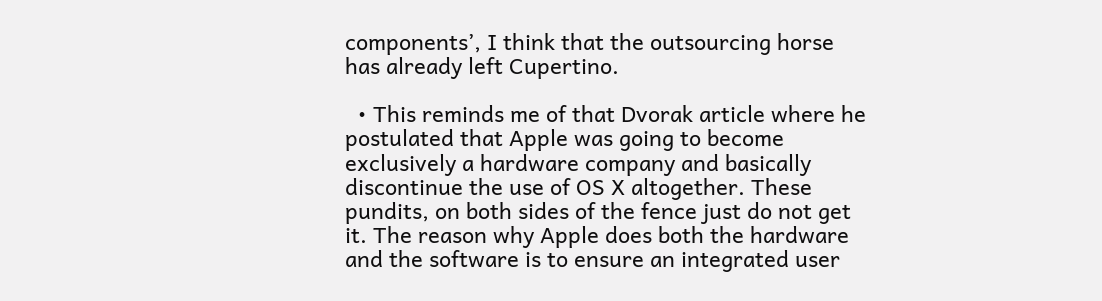components’, I think that the outsourcing horse has already left Cupertino.

  • This reminds me of that Dvorak article where he postulated that Apple was going to become exclusively a hardware company and basically discontinue the use of OS X altogether. These pundits, on both sides of the fence just do not get it. The reason why Apple does both the hardware and the software is to ensure an integrated user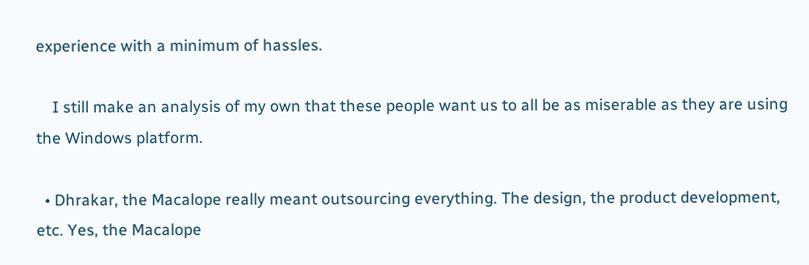experience with a minimum of hassles.

    I still make an analysis of my own that these people want us to all be as miserable as they are using the Windows platform.

  • Dhrakar, the Macalope really meant outsourcing everything. The design, the product development, etc. Yes, the Macalope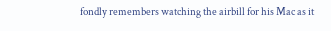fondly remembers watching the airbill for his Mac as it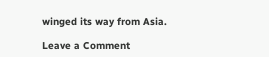winged its way from Asia.

Leave a Comment